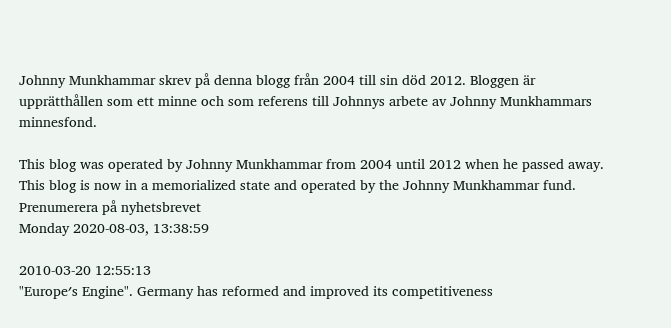Johnny Munkhammar skrev på denna blogg från 2004 till sin död 2012. Bloggen är upprätthållen som ett minne och som referens till Johnnys arbete av Johnny Munkhammars minnesfond.

This blog was operated by Johnny Munkhammar from 2004 until 2012 when he passed away. This blog is now in a memorialized state and operated by the Johnny Munkhammar fund.
Prenumerera på nyhetsbrevet
Monday 2020-08-03, 13:38:59

2010-03-20 12:55:13
"Europe′s Engine". Germany has reformed and improved its competitiveness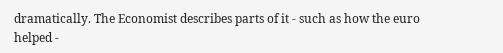dramatically. The Economist describes parts of it - such as how the euro helped -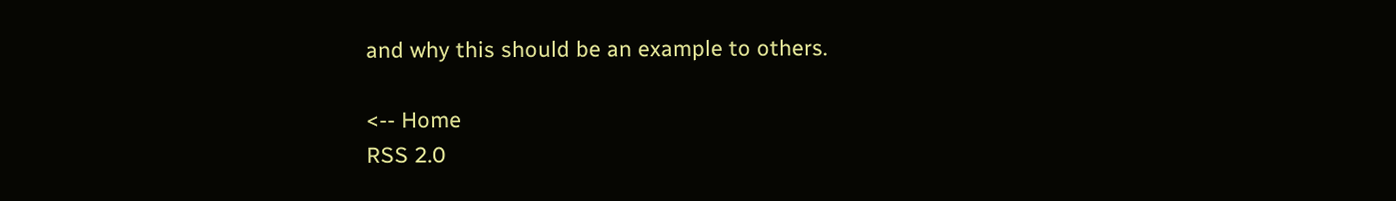and why this should be an example to others.

<-- Home
RSS 2.0